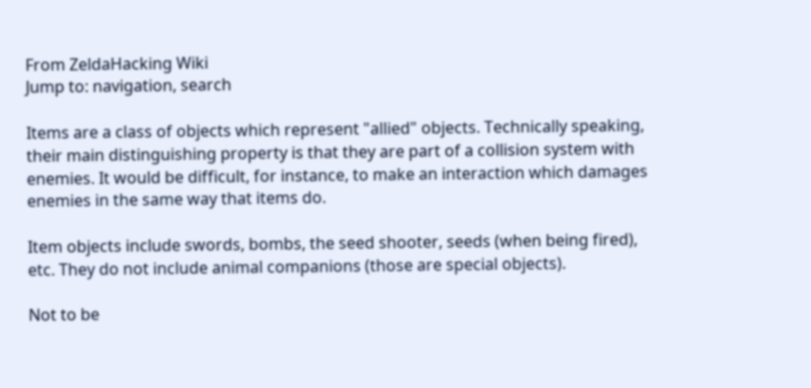From ZeldaHacking Wiki
Jump to: navigation, search

Items are a class of objects which represent "allied" objects. Technically speaking, their main distinguishing property is that they are part of a collision system with enemies. It would be difficult, for instance, to make an interaction which damages enemies in the same way that items do.

Item objects include swords, bombs, the seed shooter, seeds (when being fired), etc. They do not include animal companions (those are special objects).

Not to be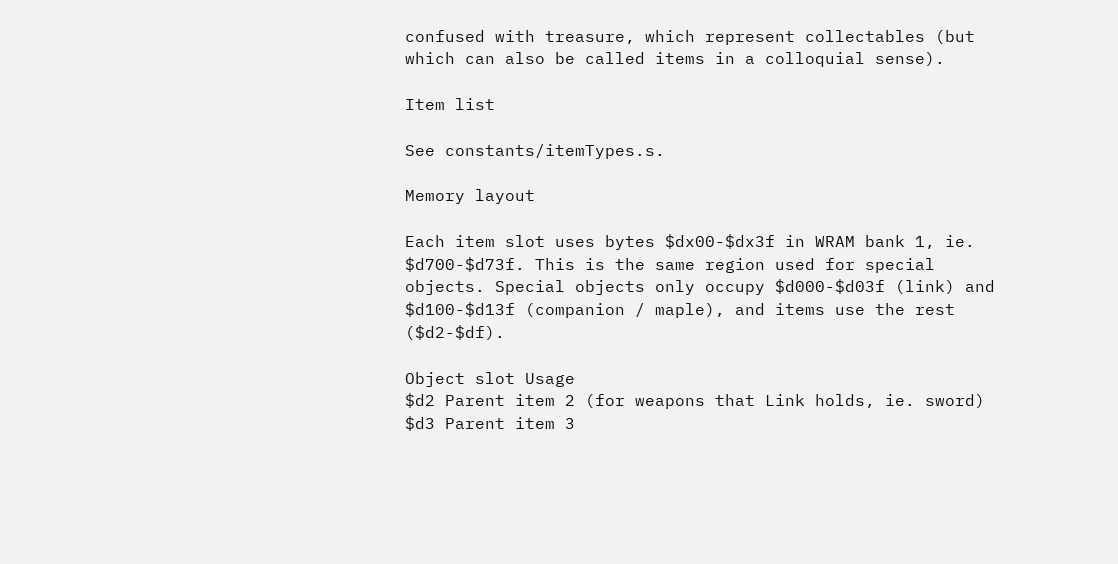confused with treasure, which represent collectables (but which can also be called items in a colloquial sense).

Item list

See constants/itemTypes.s.

Memory layout

Each item slot uses bytes $dx00-$dx3f in WRAM bank 1, ie. $d700-$d73f. This is the same region used for special objects. Special objects only occupy $d000-$d03f (link) and $d100-$d13f (companion / maple), and items use the rest ($d2-$df).

Object slot Usage
$d2 Parent item 2 (for weapons that Link holds, ie. sword)
$d3 Parent item 3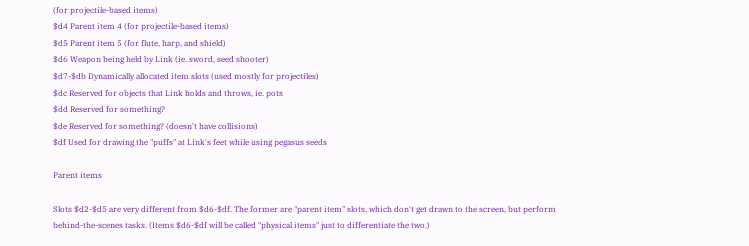(for projectile-based items)
$d4 Parent item 4 (for projectile-based items)
$d5 Parent item 5 (for flute, harp, and shield)
$d6 Weapon being held by Link (ie. sword, seed shooter)
$d7-$db Dynamically allocated item slots (used mostly for projectiles)
$dc Reserved for objects that Link holds and throws, ie. pots
$dd Reserved for something?
$de Reserved for something? (doesn't have collisions)
$df Used for drawing the "puffs" at Link's feet while using pegasus seeds

Parent items

Slots $d2-$d5 are very different from $d6-$df. The former are "parent item" slots, which don't get drawn to the screen, but perform behind-the-scenes tasks. (Items $d6-$df will be called "physical items" just to differentiate the two.)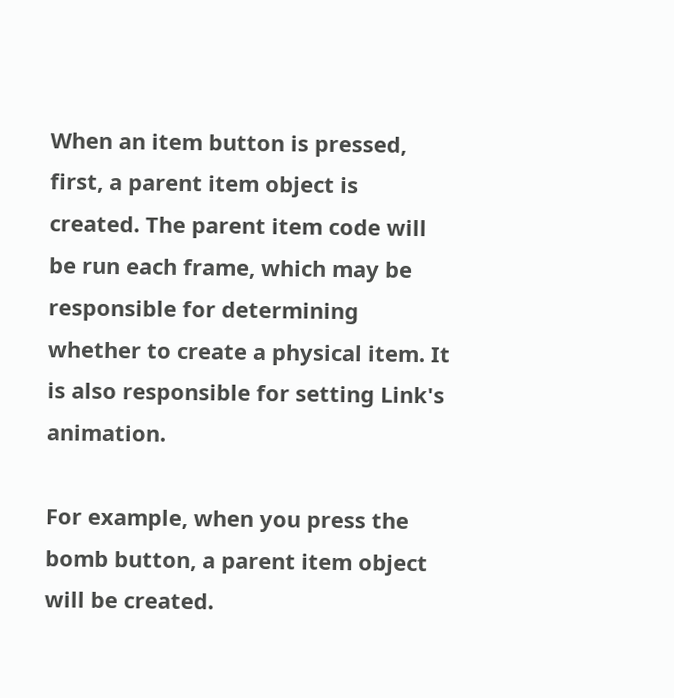When an item button is pressed, first, a parent item object is created. The parent item code will be run each frame, which may be responsible for determining whether to create a physical item. It is also responsible for setting Link's animation.

For example, when you press the bomb button, a parent item object will be created.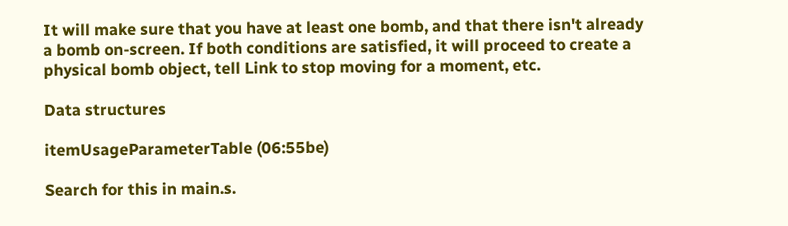It will make sure that you have at least one bomb, and that there isn't already a bomb on-screen. If both conditions are satisfied, it will proceed to create a physical bomb object, tell Link to stop moving for a moment, etc.

Data structures

itemUsageParameterTable (06:55be)

Search for this in main.s.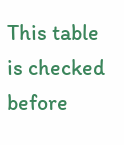This table is checked before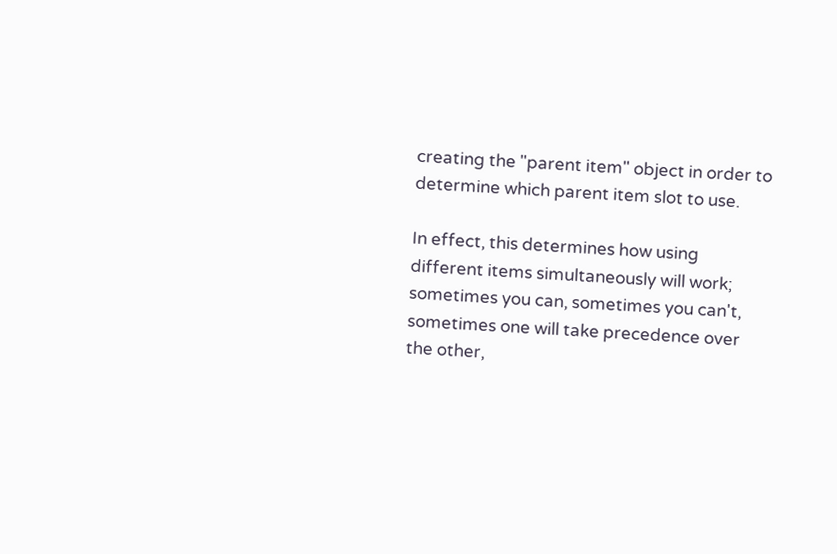creating the "parent item" object in order to determine which parent item slot to use.

In effect, this determines how using different items simultaneously will work; sometimes you can, sometimes you can't, sometimes one will take precedence over the other,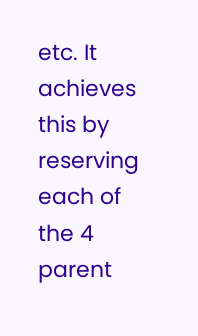etc. It achieves this by reserving each of the 4 parent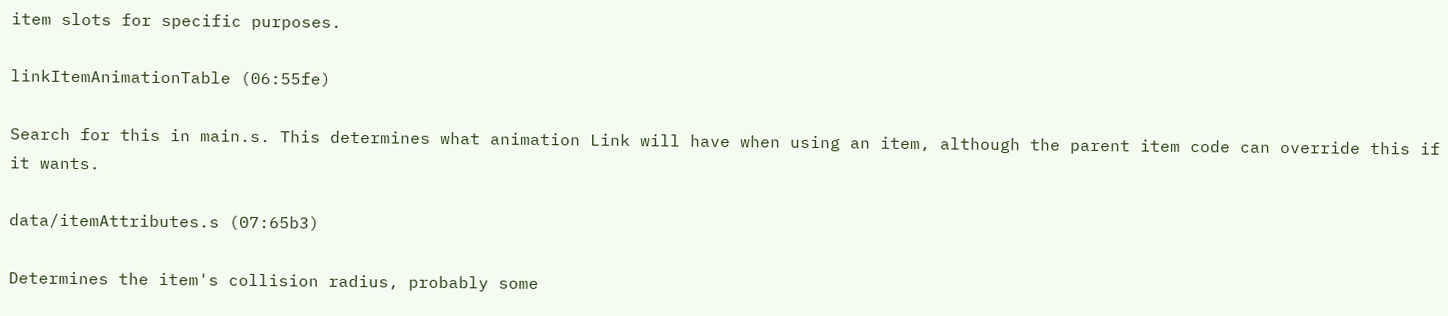item slots for specific purposes.

linkItemAnimationTable (06:55fe)

Search for this in main.s. This determines what animation Link will have when using an item, although the parent item code can override this if it wants.

data/itemAttributes.s (07:65b3)

Determines the item's collision radius, probably some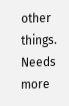other things. Needs more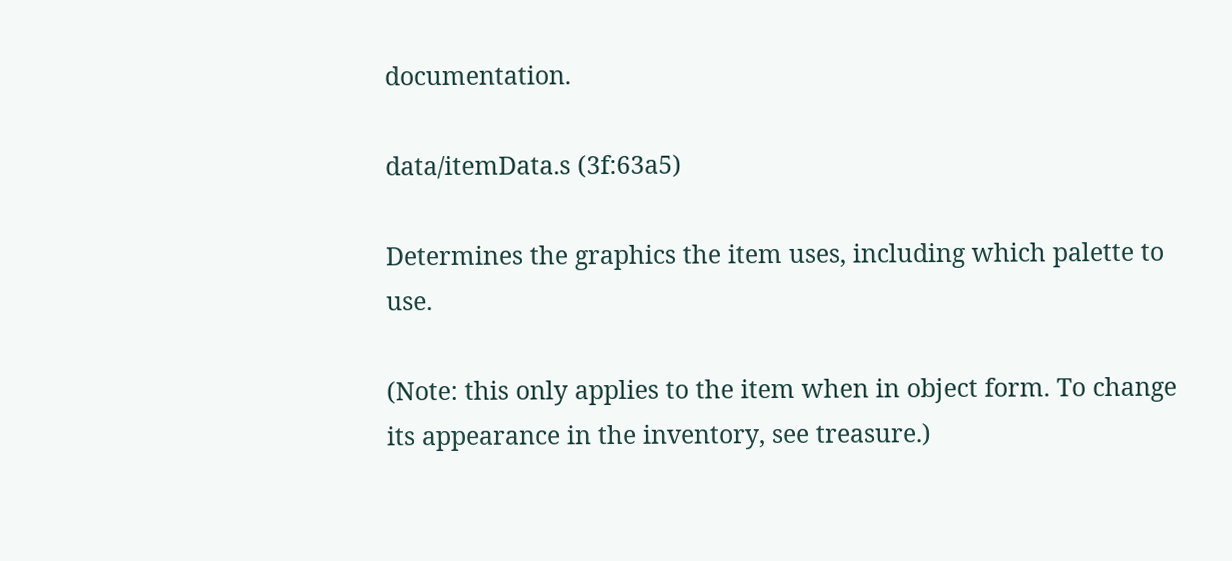documentation.

data/itemData.s (3f:63a5)

Determines the graphics the item uses, including which palette to use.

(Note: this only applies to the item when in object form. To change its appearance in the inventory, see treasure.)